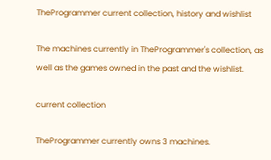TheProgrammer current collection, history and wishlist

The machines currently in TheProgrammer's collection, as well as the games owned in the past and the wishlist.

current collection

TheProgrammer currently owns 3 machines.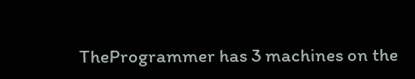TheProgrammer has 3 machines on the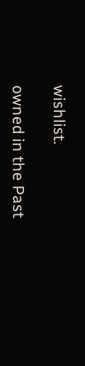wishlist.

owned in the Past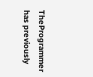TheProgrammer has previously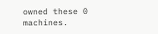owned these 0 machines.